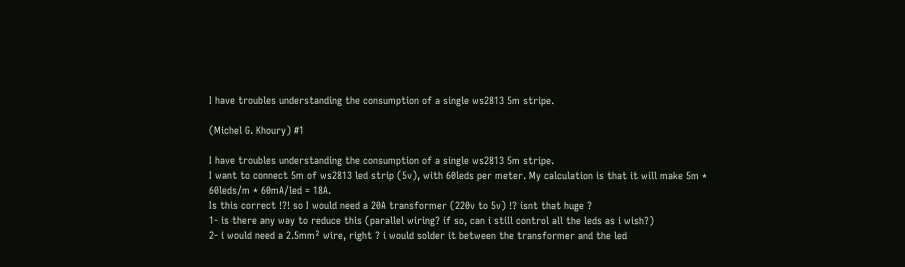I have troubles understanding the consumption of a single ws2813 5m stripe.

(Michel G. Khoury) #1

I have troubles understanding the consumption of a single ws2813 5m stripe.
I want to connect 5m of ws2813 led strip (5v), with 60leds per meter. My calculation is that it will make 5m * 60leds/m * 60mA/led = 18A.
Is this correct !?! so I would need a 20A transformer (220v to 5v) !? isnt that huge ?
1- is there any way to reduce this (parallel wiring? if so, can i still control all the leds as i wish?)
2- i would need a 2.5mm² wire, right ? i would solder it between the transformer and the led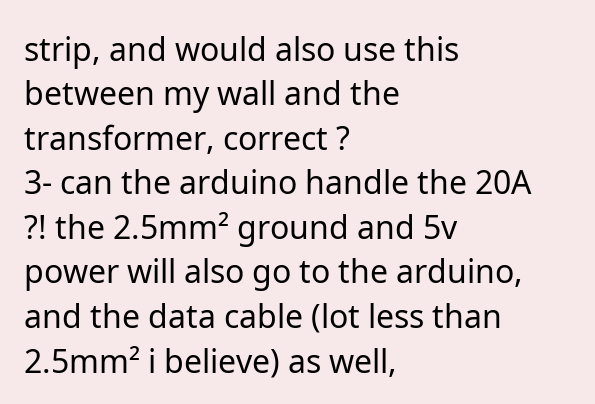strip, and would also use this between my wall and the transformer, correct ?
3- can the arduino handle the 20A ?! the 2.5mm² ground and 5v power will also go to the arduino, and the data cable (lot less than 2.5mm² i believe) as well,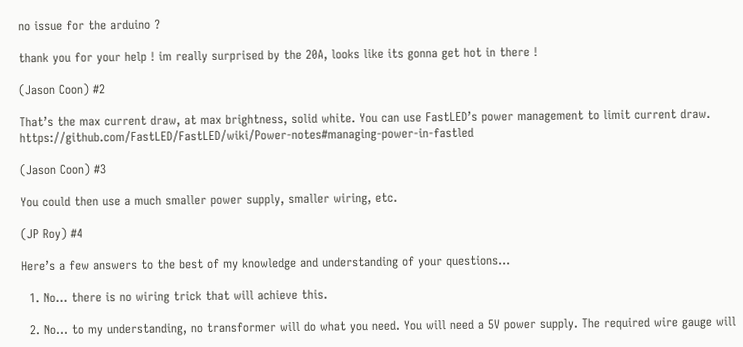no issue for the arduino ?

thank you for your help ! im really surprised by the 20A, looks like its gonna get hot in there !

(Jason Coon) #2

That’s the max current draw, at max brightness, solid white. You can use FastLED’s power management to limit current draw. https://github.com/FastLED/FastLED/wiki/Power-notes#managing-power-in-fastled

(Jason Coon) #3

You could then use a much smaller power supply, smaller wiring, etc.

(JP Roy) #4

Here’s a few answers to the best of my knowledge and understanding of your questions…

  1. No… there is no wiring trick that will achieve this.

  2. No… to my understanding, no transformer will do what you need. You will need a 5V power supply. The required wire gauge will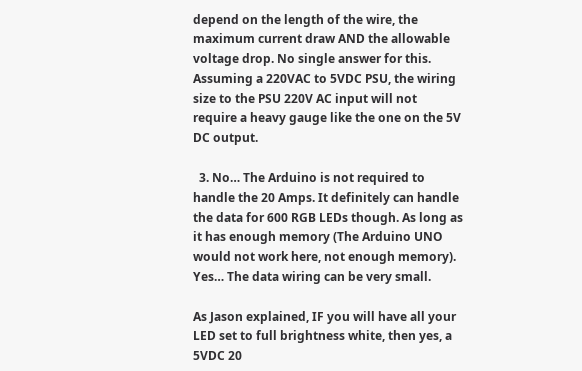depend on the length of the wire, the maximum current draw AND the allowable voltage drop. No single answer for this. Assuming a 220VAC to 5VDC PSU, the wiring size to the PSU 220V AC input will not require a heavy gauge like the one on the 5V DC output.

  3. No… The Arduino is not required to handle the 20 Amps. It definitely can handle the data for 600 RGB LEDs though. As long as it has enough memory (The Arduino UNO would not work here, not enough memory). Yes… The data wiring can be very small.

As Jason explained, IF you will have all your LED set to full brightness white, then yes, a 5VDC 20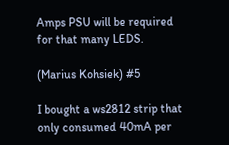Amps PSU will be required for that many LEDS.

(Marius Kohsiek) #5

I bought a ws2812 strip that only consumed 40mA per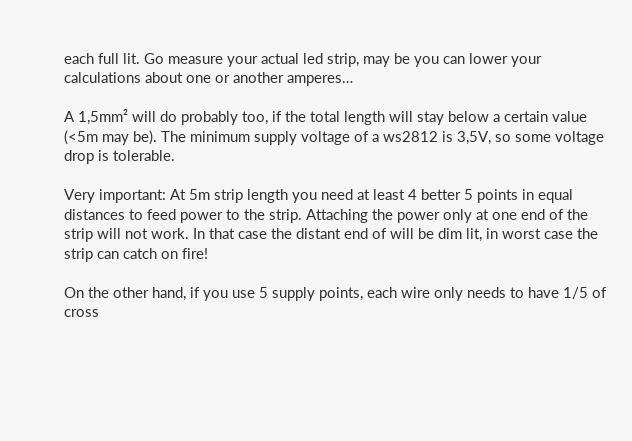each full lit. Go measure your actual led strip, may be you can lower your calculations about one or another amperes…

A 1,5mm² will do probably too, if the total length will stay below a certain value (<5m may be). The minimum supply voltage of a ws2812 is 3,5V, so some voltage drop is tolerable.

Very important: At 5m strip length you need at least 4 better 5 points in equal distances to feed power to the strip. Attaching the power only at one end of the strip will not work. In that case the distant end of will be dim lit, in worst case the strip can catch on fire!

On the other hand, if you use 5 supply points, each wire only needs to have 1/5 of cross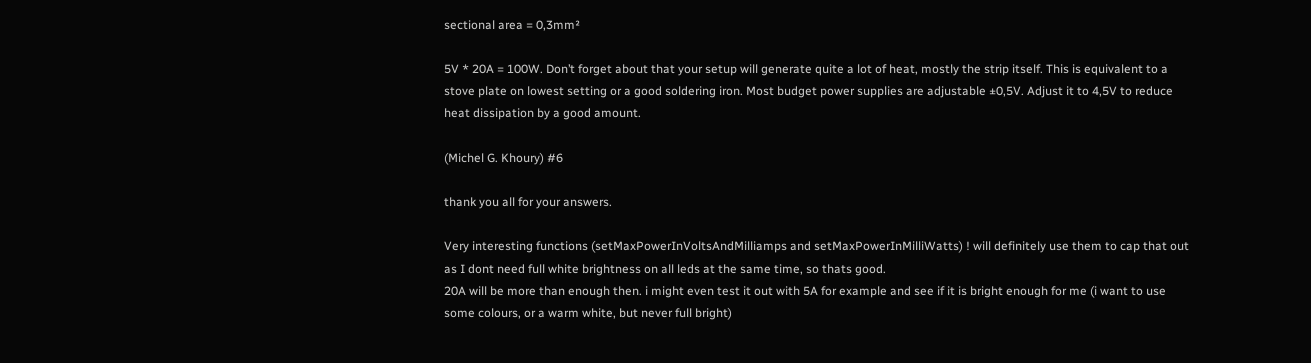sectional area = 0,3mm²

5V * 20A = 100W. Don’t forget about that your setup will generate quite a lot of heat, mostly the strip itself. This is equivalent to a stove plate on lowest setting or a good soldering iron. Most budget power supplies are adjustable ±0,5V. Adjust it to 4,5V to reduce heat dissipation by a good amount.

(Michel G. Khoury) #6

thank you all for your answers.

Very interesting functions (setMaxPowerInVoltsAndMilliamps and setMaxPowerInMilliWatts) ! will definitely use them to cap that out as I dont need full white brightness on all leds at the same time, so thats good.
20A will be more than enough then. i might even test it out with 5A for example and see if it is bright enough for me (i want to use some colours, or a warm white, but never full bright)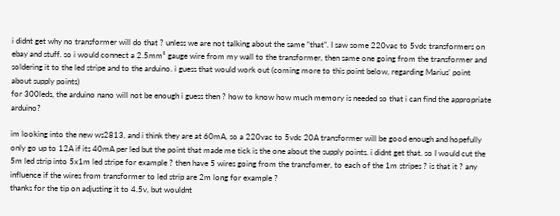i didnt get why no transformer will do that ? unless we are not talking about the same “that”. I saw some 220vac to 5vdc transformers on ebay and stuff. so i would connect a 2.5mm² gauge wire from my wall to the transformer, then same one going from the transformer and soldering it to the led stripe and to the arduino. i guess that would work out (coming more to this point below, regarding Marius’ point about supply points)
for 300leds, the arduino nano will not be enough i guess then ? how to know how much memory is needed so that i can find the appropriate arduino?

im looking into the new ws2813, and i think they are at 60mA, so a 220vac to 5vdc 20A transformer will be good enough and hopefully only go up to 12A if its 40mA per led but the point that made me tick is the one about the supply points. i didnt get that. so I would cut the 5m led strip into 5x1m led stripe for example ? then have 5 wires going from the transfomer, to each of the 1m stripes ? is that it ? any influence if the wires from transformer to led strip are 2m long for example ?
thanks for the tip on adjusting it to 4.5v, but wouldnt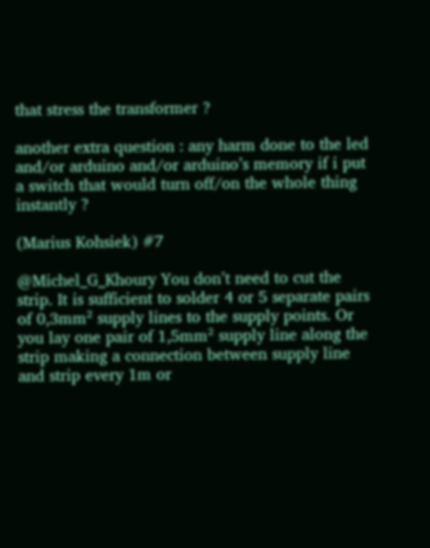that stress the transformer ?

another extra question : any harm done to the led and/or arduino and/or arduino’s memory if i put a switch that would turn off/on the whole thing instantly ?

(Marius Kohsiek) #7

@Michel_G_Khoury You don’t need to cut the strip. It is sufficient to solder 4 or 5 separate pairs of 0,3mm² supply lines to the supply points. Or you lay one pair of 1,5mm² supply line along the strip making a connection between supply line and strip every 1m or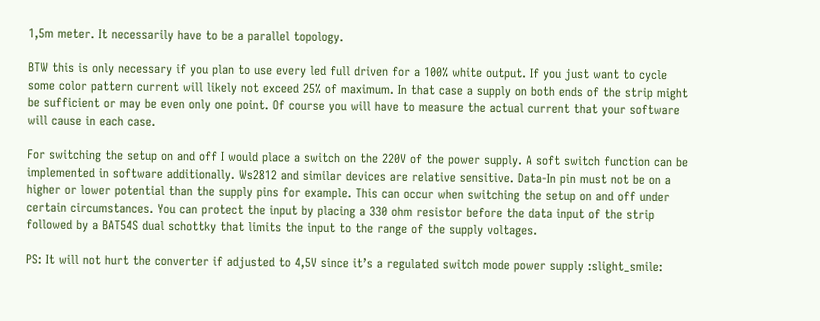1,5m meter. It necessarily have to be a parallel topology.

BTW this is only necessary if you plan to use every led full driven for a 100% white output. If you just want to cycle some color pattern current will likely not exceed 25% of maximum. In that case a supply on both ends of the strip might be sufficient or may be even only one point. Of course you will have to measure the actual current that your software will cause in each case.

For switching the setup on and off I would place a switch on the 220V of the power supply. A soft switch function can be implemented in software additionally. Ws2812 and similar devices are relative sensitive. Data-In pin must not be on a higher or lower potential than the supply pins for example. This can occur when switching the setup on and off under certain circumstances. You can protect the input by placing a 330 ohm resistor before the data input of the strip followed by a BAT54S dual schottky that limits the input to the range of the supply voltages.

PS: It will not hurt the converter if adjusted to 4,5V since it’s a regulated switch mode power supply :slight_smile: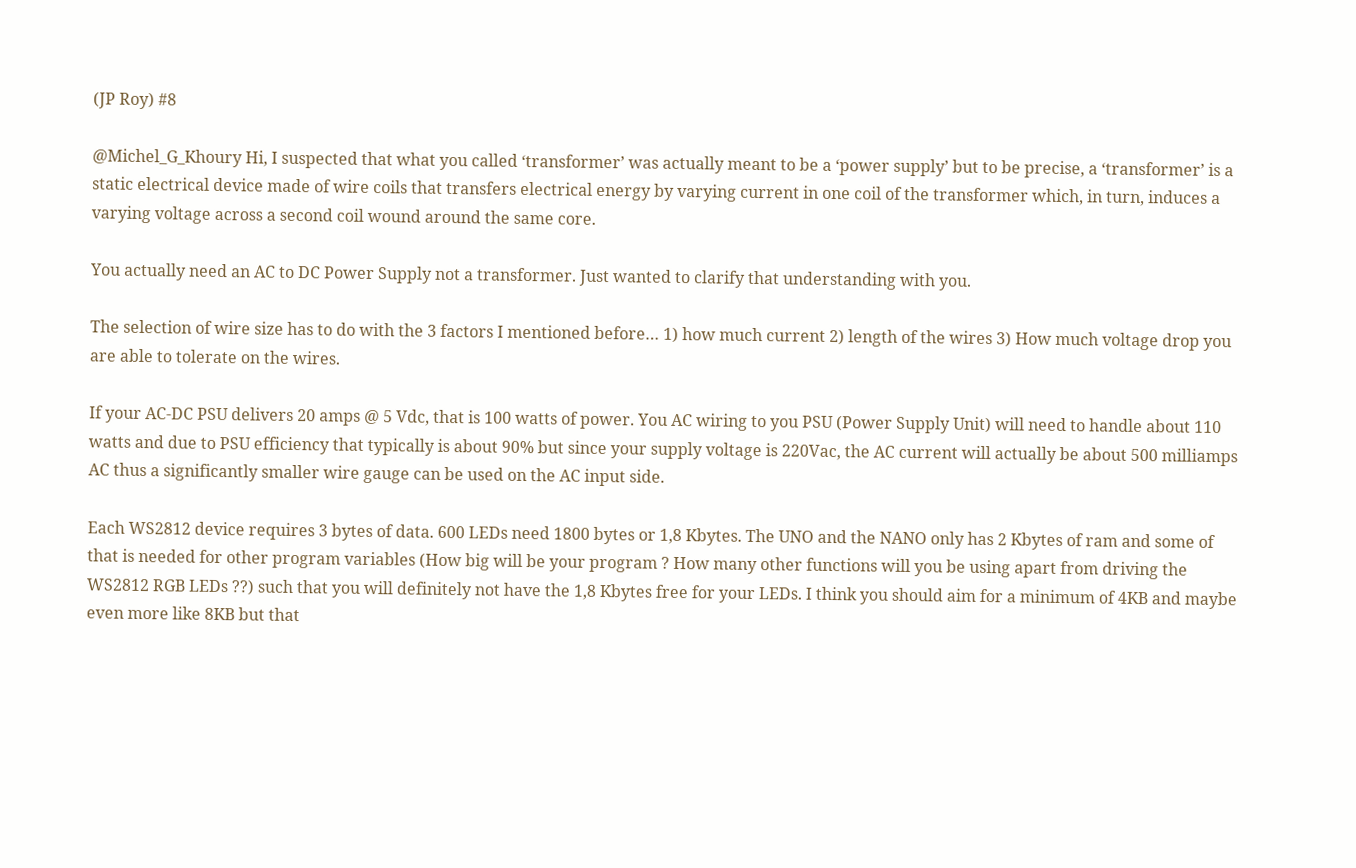(JP Roy) #8

@Michel_G_Khoury Hi, I suspected that what you called ‘transformer’ was actually meant to be a ‘power supply’ but to be precise, a ‘transformer’ is a static electrical device made of wire coils that transfers electrical energy by varying current in one coil of the transformer which, in turn, induces a varying voltage across a second coil wound around the same core.

You actually need an AC to DC Power Supply not a transformer. Just wanted to clarify that understanding with you.

The selection of wire size has to do with the 3 factors I mentioned before… 1) how much current 2) length of the wires 3) How much voltage drop you are able to tolerate on the wires.

If your AC-DC PSU delivers 20 amps @ 5 Vdc, that is 100 watts of power. You AC wiring to you PSU (Power Supply Unit) will need to handle about 110 watts and due to PSU efficiency that typically is about 90% but since your supply voltage is 220Vac, the AC current will actually be about 500 milliamps AC thus a significantly smaller wire gauge can be used on the AC input side.

Each WS2812 device requires 3 bytes of data. 600 LEDs need 1800 bytes or 1,8 Kbytes. The UNO and the NANO only has 2 Kbytes of ram and some of that is needed for other program variables (How big will be your program ? How many other functions will you be using apart from driving the WS2812 RGB LEDs ??) such that you will definitely not have the 1,8 Kbytes free for your LEDs. I think you should aim for a minimum of 4KB and maybe even more like 8KB but that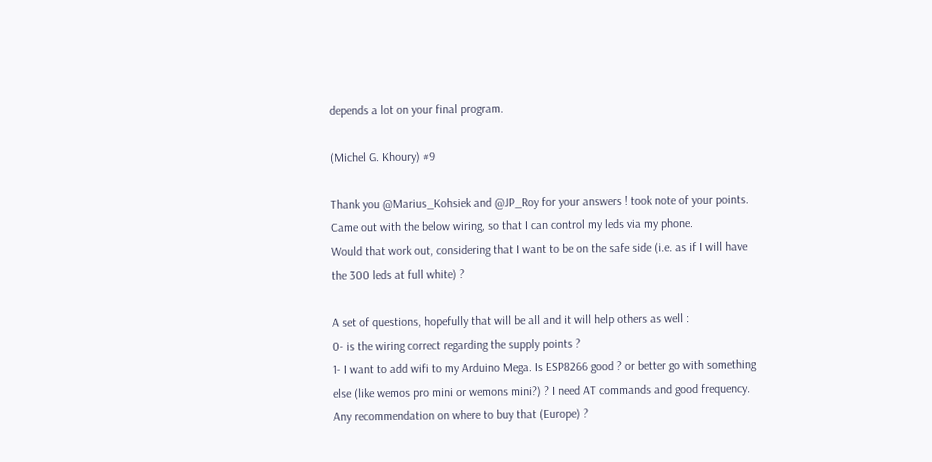depends a lot on your final program.

(Michel G. Khoury) #9

Thank you @Marius_Kohsiek and @JP_Roy for your answers ! took note of your points.
Came out with the below wiring, so that I can control my leds via my phone.
Would that work out, considering that I want to be on the safe side (i.e. as if I will have the 300 leds at full white) ?

A set of questions, hopefully that will be all and it will help others as well :
0- is the wiring correct regarding the supply points ?
1- I want to add wifi to my Arduino Mega. Is ESP8266 good ? or better go with something else (like wemos pro mini or wemons mini?) ? I need AT commands and good frequency. Any recommendation on where to buy that (Europe) ?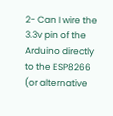2- Can I wire the 3.3v pin of the Arduino directly to the ESP8266 (or alternative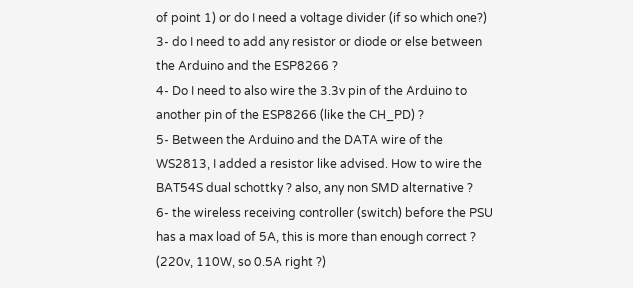of point 1) or do I need a voltage divider (if so which one?)
3- do I need to add any resistor or diode or else between the Arduino and the ESP8266 ?
4- Do I need to also wire the 3.3v pin of the Arduino to another pin of the ESP8266 (like the CH_PD) ?
5- Between the Arduino and the DATA wire of the WS2813, I added a resistor like advised. How to wire the BAT54S dual schottky ? also, any non SMD alternative ?
6- the wireless receiving controller (switch) before the PSU has a max load of 5A, this is more than enough correct ? (220v, 110W, so 0.5A right ?)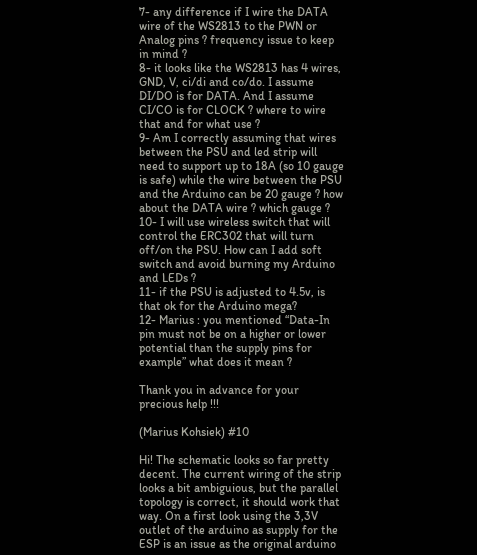7- any difference if I wire the DATA wire of the WS2813 to the PWN or Analog pins ? frequency issue to keep in mind ?
8- it looks like the WS2813 has 4 wires, GND, V, ci/di and co/do. I assume DI/DO is for DATA. And I assume CI/CO is for CLOCK ? where to wire that and for what use ?
9- Am I correctly assuming that wires between the PSU and led strip will need to support up to 18A (so 10 gauge is safe) while the wire between the PSU and the Arduino can be 20 gauge ? how about the DATA wire ? which gauge ?
10- I will use wireless switch that will control the ERC302 that will turn off/on the PSU. How can I add soft switch and avoid burning my Arduino and LEDs ?
11- if the PSU is adjusted to 4.5v, is that ok for the Arduino mega?
12- Marius : you mentioned “Data-In pin must not be on a higher or lower potential than the supply pins for example” what does it mean ?

Thank you in advance for your precious help !!!

(Marius Kohsiek) #10

Hi! The schematic looks so far pretty decent. The current wiring of the strip looks a bit ambiguious, but the parallel topology is correct, it should work that way. On a first look using the 3,3V outlet of the arduino as supply for the ESP is an issue as the original arduino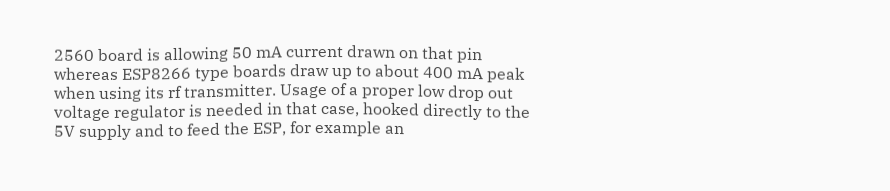2560 board is allowing 50 mA current drawn on that pin whereas ESP8266 type boards draw up to about 400 mA peak when using its rf transmitter. Usage of a proper low drop out voltage regulator is needed in that case, hooked directly to the 5V supply and to feed the ESP, for example an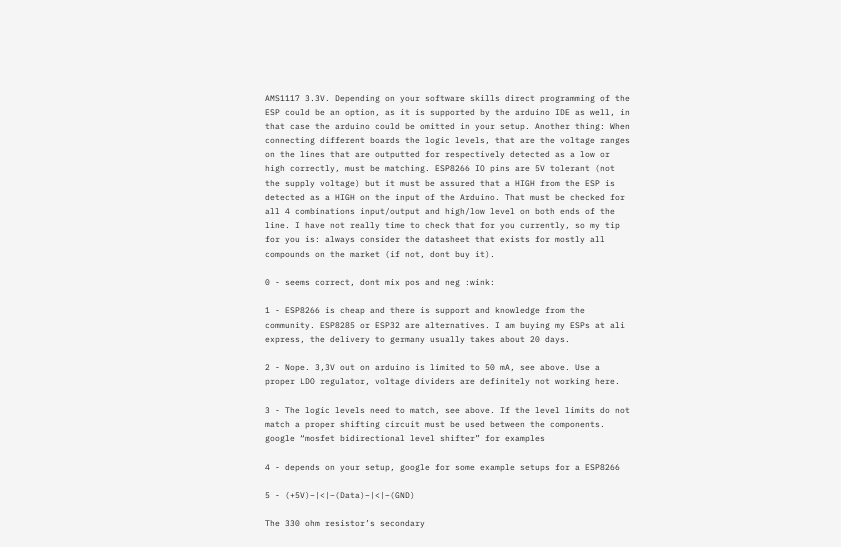AMS1117 3.3V. Depending on your software skills direct programming of the ESP could be an option, as it is supported by the arduino IDE as well, in that case the arduino could be omitted in your setup. Another thing: When connecting different boards the logic levels, that are the voltage ranges on the lines that are outputted for respectively detected as a low or high correctly, must be matching. ESP8266 IO pins are 5V tolerant (not the supply voltage) but it must be assured that a HIGH from the ESP is detected as a HIGH on the input of the Arduino. That must be checked for all 4 combinations input/output and high/low level on both ends of the line. I have not really time to check that for you currently, so my tip for you is: always consider the datasheet that exists for mostly all compounds on the market (if not, dont buy it).

0 - seems correct, dont mix pos and neg :wink:

1 - ESP8266 is cheap and there is support and knowledge from the community. ESP8285 or ESP32 are alternatives. I am buying my ESPs at ali express, the delivery to germany usually takes about 20 days.

2 - Nope. 3,3V out on arduino is limited to 50 mA, see above. Use a proper LDO regulator, voltage dividers are definitely not working here.

3 - The logic levels need to match, see above. If the level limits do not match a proper shifting circuit must be used between the components. google “mosfet bidirectional level shifter” for examples

4 - depends on your setup, google for some example setups for a ESP8266

5 - (+5V)–|<|–(Data)–|<|–(GND)

The 330 ohm resistor’s secondary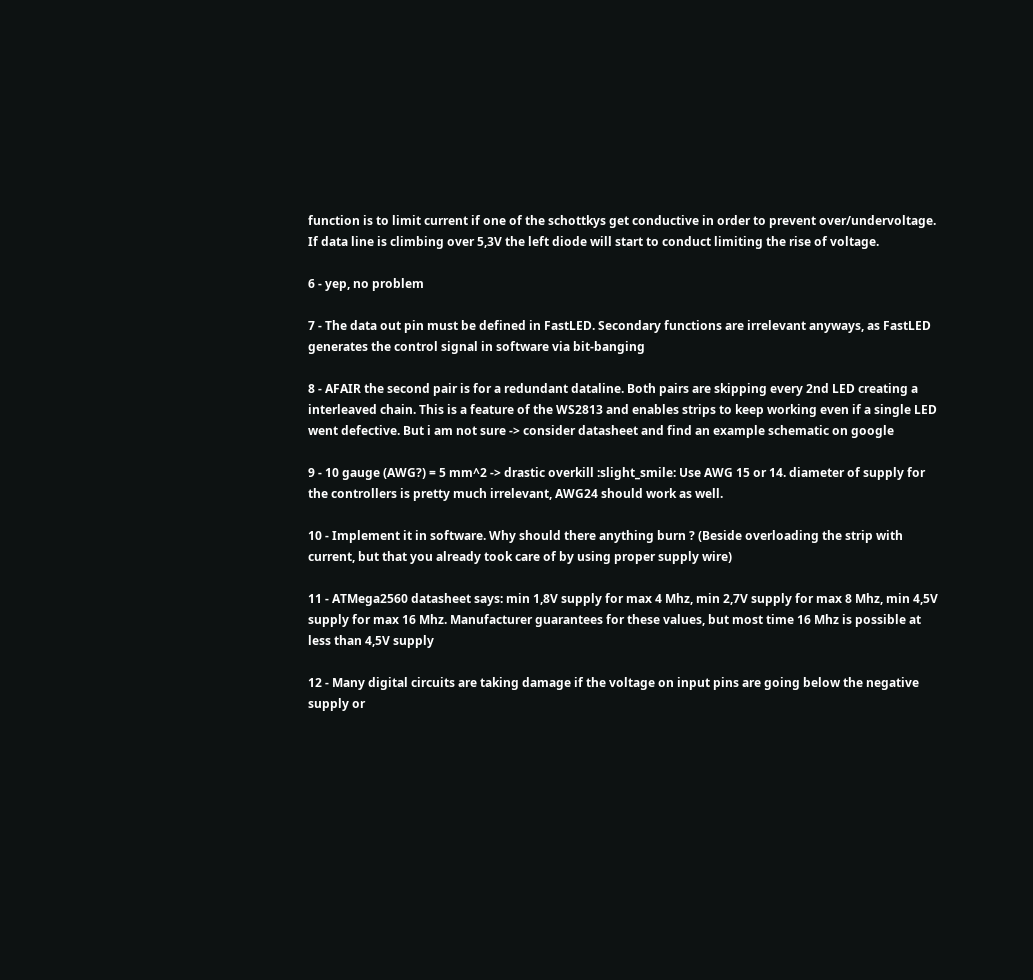function is to limit current if one of the schottkys get conductive in order to prevent over/undervoltage. If data line is climbing over 5,3V the left diode will start to conduct limiting the rise of voltage.

6 - yep, no problem

7 - The data out pin must be defined in FastLED. Secondary functions are irrelevant anyways, as FastLED generates the control signal in software via bit-banging

8 - AFAIR the second pair is for a redundant dataline. Both pairs are skipping every 2nd LED creating a interleaved chain. This is a feature of the WS2813 and enables strips to keep working even if a single LED went defective. But i am not sure -> consider datasheet and find an example schematic on google

9 - 10 gauge (AWG?) = 5 mm^2 -> drastic overkill :slight_smile: Use AWG 15 or 14. diameter of supply for the controllers is pretty much irrelevant, AWG24 should work as well.

10 - Implement it in software. Why should there anything burn ? (Beside overloading the strip with current, but that you already took care of by using proper supply wire)

11 - ATMega2560 datasheet says: min 1,8V supply for max 4 Mhz, min 2,7V supply for max 8 Mhz, min 4,5V supply for max 16 Mhz. Manufacturer guarantees for these values, but most time 16 Mhz is possible at less than 4,5V supply

12 - Many digital circuits are taking damage if the voltage on input pins are going below the negative supply or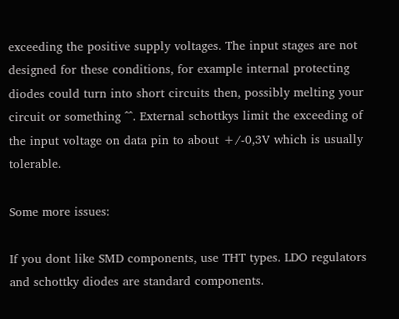exceeding the positive supply voltages. The input stages are not designed for these conditions, for example internal protecting diodes could turn into short circuits then, possibly melting your circuit or something ^^. External schottkys limit the exceeding of the input voltage on data pin to about +/-0,3V which is usually tolerable.

Some more issues:

If you dont like SMD components, use THT types. LDO regulators and schottky diodes are standard components.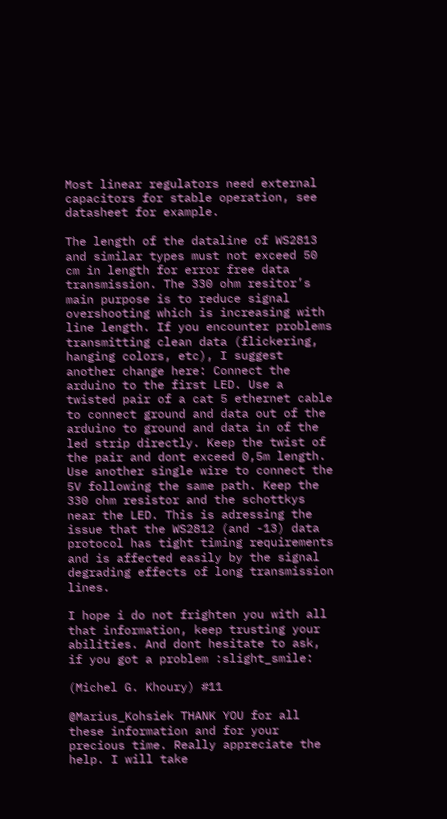Most linear regulators need external capacitors for stable operation, see datasheet for example.

The length of the dataline of WS2813 and similar types must not exceed 50 cm in length for error free data transmission. The 330 ohm resitor’s main purpose is to reduce signal overshooting which is increasing with line length. If you encounter problems transmitting clean data (flickering, hanging colors, etc), I suggest another change here: Connect the arduino to the first LED. Use a twisted pair of a cat 5 ethernet cable to connect ground and data out of the arduino to ground and data in of the led strip directly. Keep the twist of the pair and dont exceed 0,5m length. Use another single wire to connect the 5V following the same path. Keep the 330 ohm resistor and the schottkys near the LED. This is adressing the issue that the WS2812 (and -13) data protocol has tight timing requirements and is affected easily by the signal degrading effects of long transmission lines.

I hope i do not frighten you with all that information, keep trusting your abilities. And dont hesitate to ask, if you got a problem :slight_smile:

(Michel G. Khoury) #11

@Marius_Kohsiek THANK YOU for all these information and for your precious time. Really appreciate the help. I will take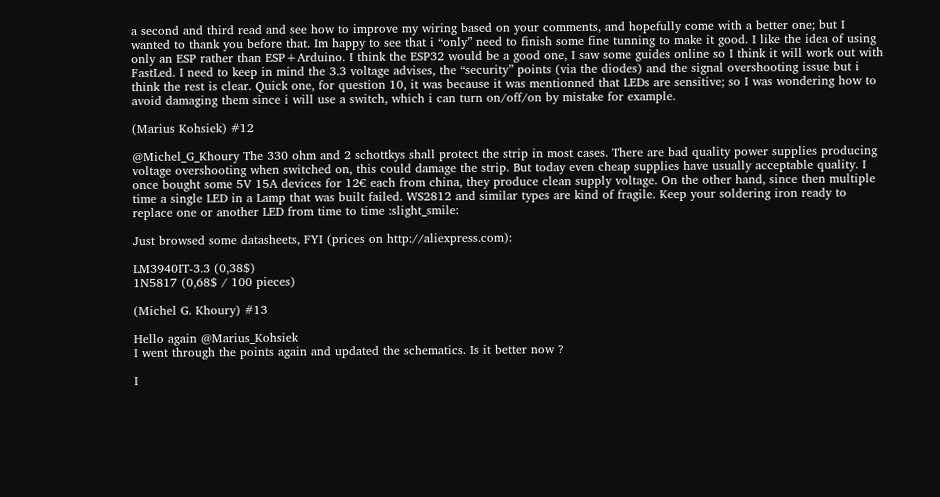a second and third read and see how to improve my wiring based on your comments, and hopefully come with a better one; but I wanted to thank you before that. Im happy to see that i “only” need to finish some fine tunning to make it good. I like the idea of using only an ESP rather than ESP+Arduino. I think the ESP32 would be a good one, I saw some guides online so I think it will work out with FastLed. I need to keep in mind the 3.3 voltage advises, the “security” points (via the diodes) and the signal overshooting issue but i think the rest is clear. Quick one, for question 10, it was because it was mentionned that LEDs are sensitive; so I was wondering how to avoid damaging them since i will use a switch, which i can turn on/off/on by mistake for example.

(Marius Kohsiek) #12

@Michel_G_Khoury The 330 ohm and 2 schottkys shall protect the strip in most cases. There are bad quality power supplies producing voltage overshooting when switched on, this could damage the strip. But today even cheap supplies have usually acceptable quality. I once bought some 5V 15A devices for 12€ each from china, they produce clean supply voltage. On the other hand, since then multiple time a single LED in a Lamp that was built failed. WS2812 and similar types are kind of fragile. Keep your soldering iron ready to replace one or another LED from time to time :slight_smile:

Just browsed some datasheets, FYI (prices on http://aliexpress.com):

LM3940IT-3.3 (0,38$)
1N5817 (0,68$ / 100 pieces)

(Michel G. Khoury) #13

Hello again @Marius_Kohsiek
I went through the points again and updated the schematics. Is it better now ?

I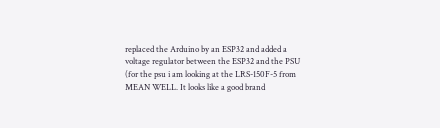replaced the Arduino by an ESP32 and added a voltage regulator between the ESP32 and the PSU (for the psu i am looking at the LRS-150F-5 from MEAN WELL. It looks like a good brand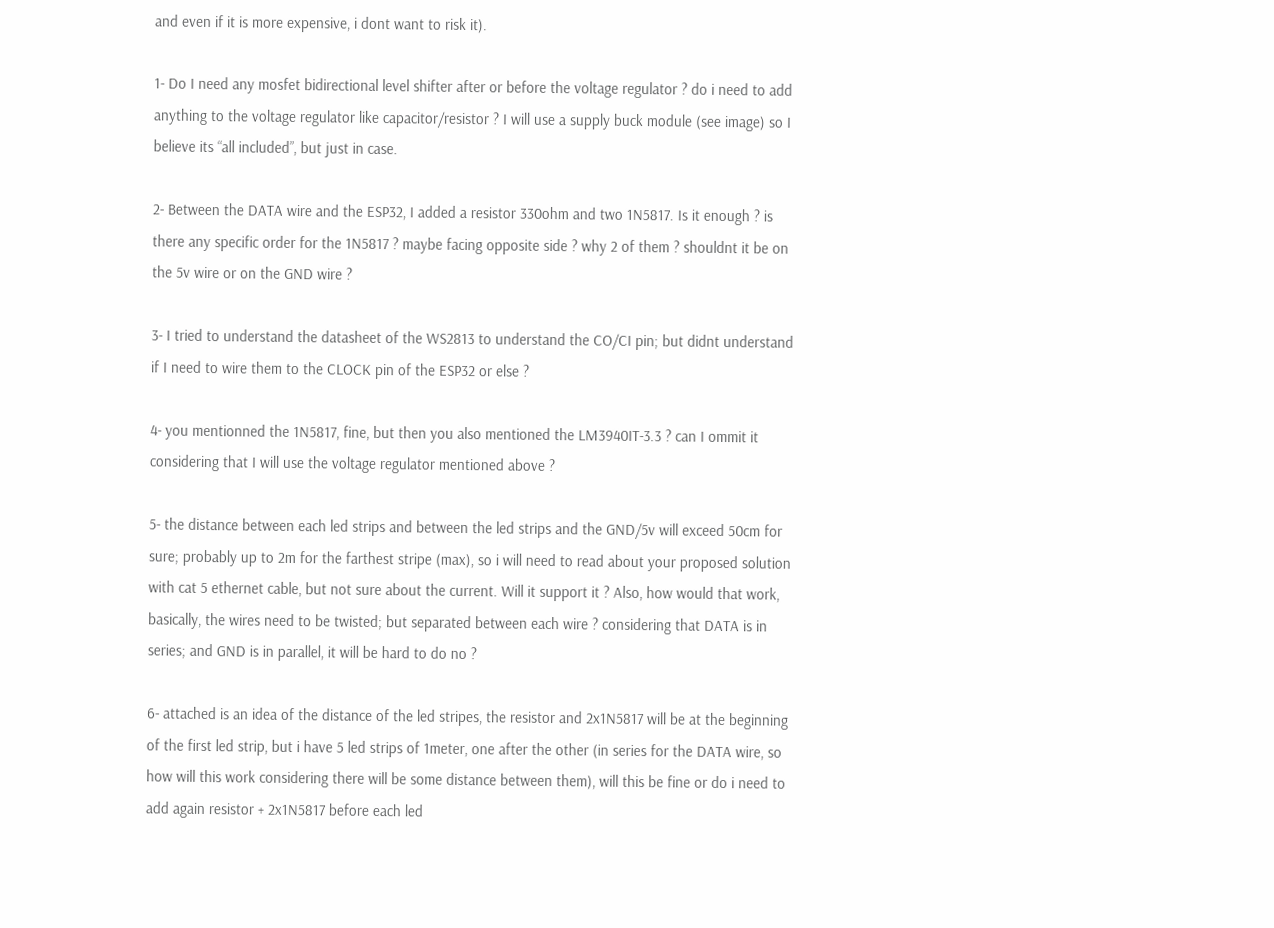and even if it is more expensive, i dont want to risk it).

1- Do I need any mosfet bidirectional level shifter after or before the voltage regulator ? do i need to add anything to the voltage regulator like capacitor/resistor ? I will use a supply buck module (see image) so I believe its “all included”, but just in case.

2- Between the DATA wire and the ESP32, I added a resistor 330ohm and two 1N5817. Is it enough ? is there any specific order for the 1N5817 ? maybe facing opposite side ? why 2 of them ? shouldnt it be on the 5v wire or on the GND wire ?

3- I tried to understand the datasheet of the WS2813 to understand the CO/CI pin; but didnt understand if I need to wire them to the CLOCK pin of the ESP32 or else ?

4- you mentionned the 1N5817, fine, but then you also mentioned the LM3940IT-3.3 ? can I ommit it considering that I will use the voltage regulator mentioned above ?

5- the distance between each led strips and between the led strips and the GND/5v will exceed 50cm for sure; probably up to 2m for the farthest stripe (max), so i will need to read about your proposed solution with cat 5 ethernet cable, but not sure about the current. Will it support it ? Also, how would that work, basically, the wires need to be twisted; but separated between each wire ? considering that DATA is in series; and GND is in parallel, it will be hard to do no ?

6- attached is an idea of the distance of the led stripes, the resistor and 2x1N5817 will be at the beginning of the first led strip, but i have 5 led strips of 1meter, one after the other (in series for the DATA wire, so how will this work considering there will be some distance between them), will this be fine or do i need to add again resistor + 2x1N5817 before each led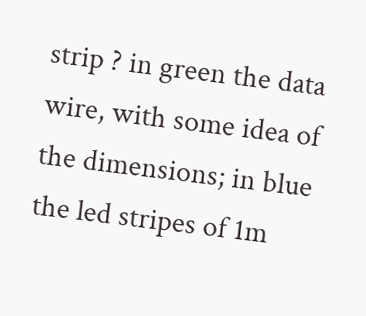strip ? in green the data wire, with some idea of the dimensions; in blue the led stripes of 1m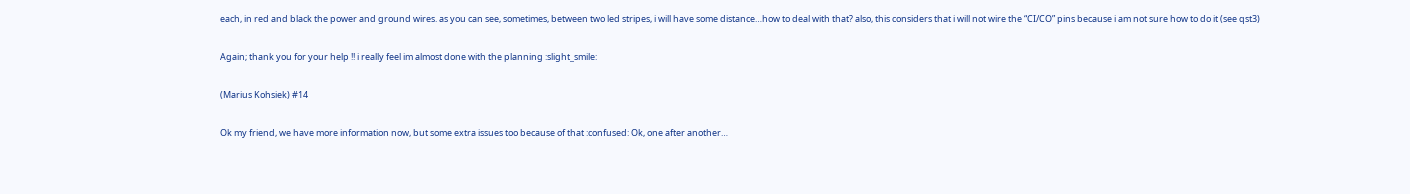each, in red and black the power and ground wires. as you can see, sometimes, between two led stripes, i will have some distance…how to deal with that? also, this considers that i will not wire the “CI/CO” pins because i am not sure how to do it (see qst3)

Again; thank you for your help !! i really feel im almost done with the planning :slight_smile:

(Marius Kohsiek) #14

Ok my friend, we have more information now, but some extra issues too because of that :confused: Ok, one after another…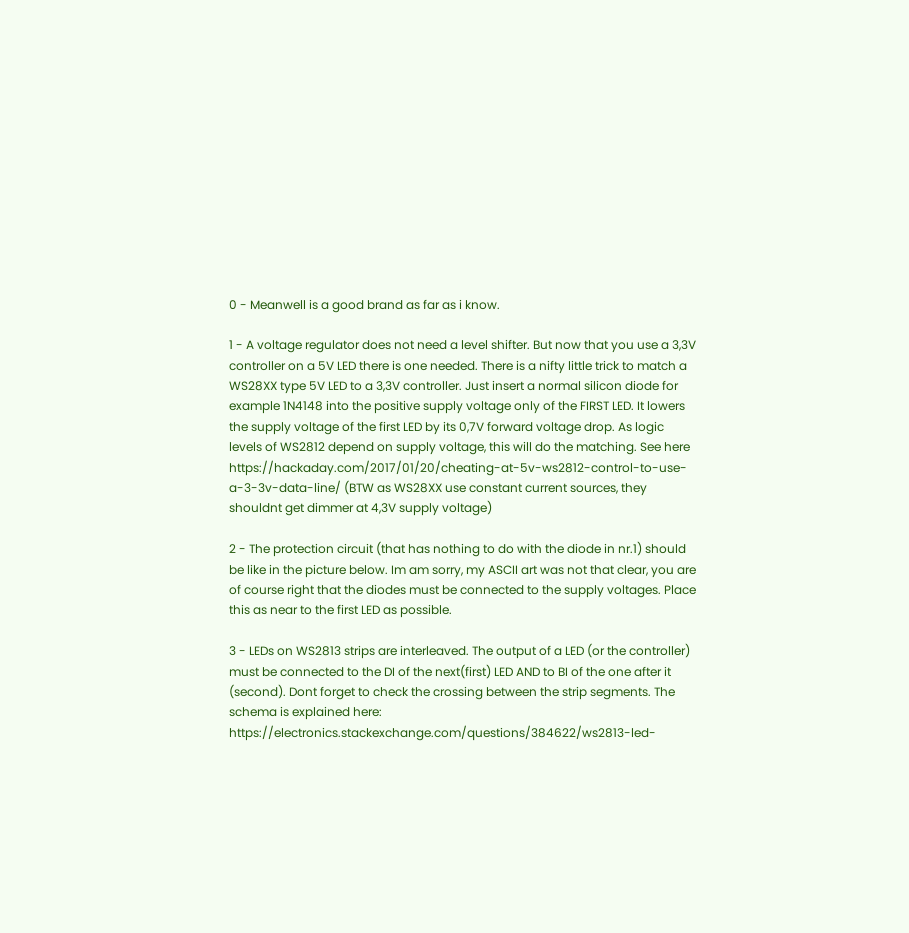0 - Meanwell is a good brand as far as i know.

1 - A voltage regulator does not need a level shifter. But now that you use a 3,3V controller on a 5V LED there is one needed. There is a nifty little trick to match a WS28XX type 5V LED to a 3,3V controller. Just insert a normal silicon diode for example 1N4148 into the positive supply voltage only of the FIRST LED. It lowers the supply voltage of the first LED by its 0,7V forward voltage drop. As logic levels of WS2812 depend on supply voltage, this will do the matching. See here https://hackaday.com/2017/01/20/cheating-at-5v-ws2812-control-to-use-a-3-3v-data-line/ (BTW as WS28XX use constant current sources, they shouldnt get dimmer at 4,3V supply voltage)

2 - The protection circuit (that has nothing to do with the diode in nr.1) should be like in the picture below. Im am sorry, my ASCII art was not that clear, you are of course right that the diodes must be connected to the supply voltages. Place this as near to the first LED as possible.

3 - LEDs on WS2813 strips are interleaved. The output of a LED (or the controller) must be connected to the DI of the next(first) LED AND to BI of the one after it (second). Dont forget to check the crossing between the strip segments. The schema is explained here: https://electronics.stackexchange.com/questions/384622/ws2813-led-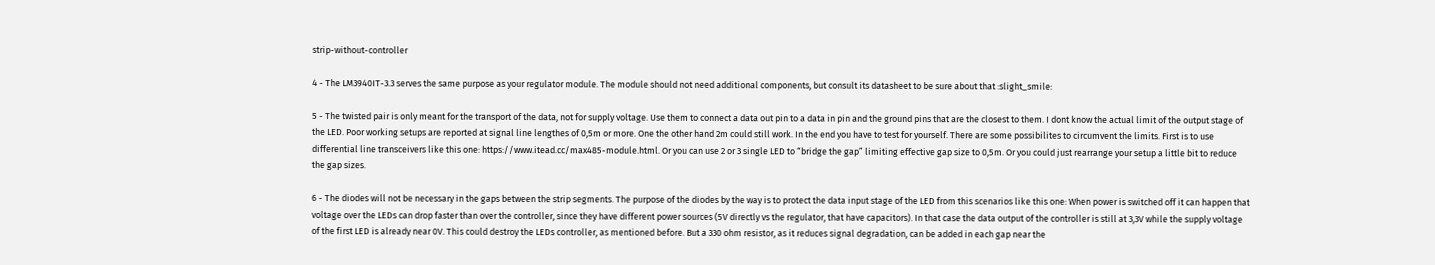strip-without-controller

4 - The LM3940IT-3.3 serves the same purpose as your regulator module. The module should not need additional components, but consult its datasheet to be sure about that :slight_smile:

5 - The twisted pair is only meant for the transport of the data, not for supply voltage. Use them to connect a data out pin to a data in pin and the ground pins that are the closest to them. I dont know the actual limit of the output stage of the LED. Poor working setups are reported at signal line lengthes of 0,5m or more. One the other hand 2m could still work. In the end you have to test for yourself. There are some possibilites to circumvent the limits. First is to use differential line transceivers like this one: https://www.itead.cc/max485-module.html. Or you can use 2 or 3 single LED to “bridge the gap” limiting effective gap size to 0,5m. Or you could just rearrange your setup a little bit to reduce the gap sizes.

6 - The diodes will not be necessary in the gaps between the strip segments. The purpose of the diodes by the way is to protect the data input stage of the LED from this scenarios like this one: When power is switched off it can happen that voltage over the LEDs can drop faster than over the controller, since they have different power sources (5V directly vs the regulator, that have capacitors). In that case the data output of the controller is still at 3,3V while the supply voltage of the first LED is already near 0V. This could destroy the LEDs controller, as mentioned before. But a 330 ohm resistor, as it reduces signal degradation, can be added in each gap near the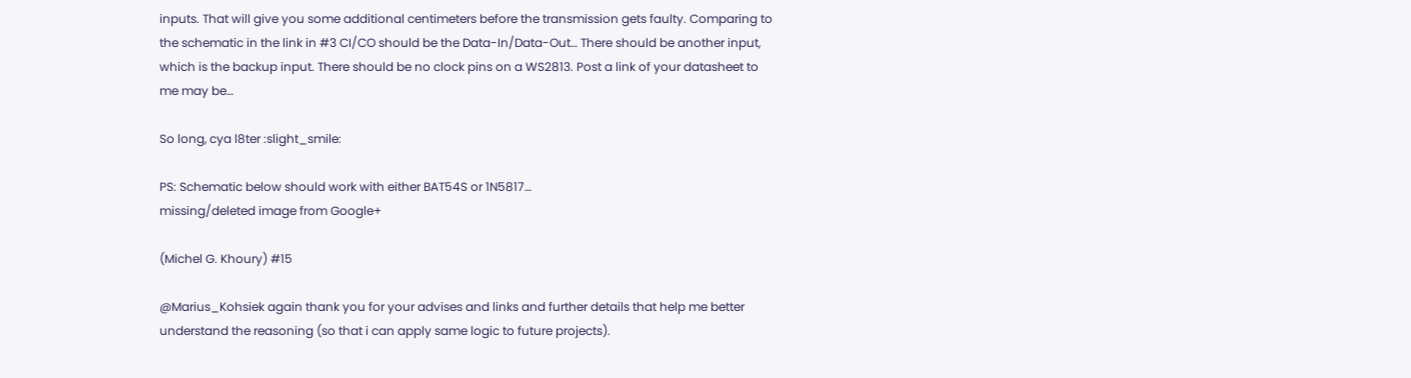inputs. That will give you some additional centimeters before the transmission gets faulty. Comparing to the schematic in the link in #3 CI/CO should be the Data-In/Data-Out… There should be another input, which is the backup input. There should be no clock pins on a WS2813. Post a link of your datasheet to me may be…

So long, cya l8ter :slight_smile:

PS: Schematic below should work with either BAT54S or 1N5817…
missing/deleted image from Google+

(Michel G. Khoury) #15

@Marius_Kohsiek again thank you for your advises and links and further details that help me better understand the reasoning (so that i can apply same logic to future projects).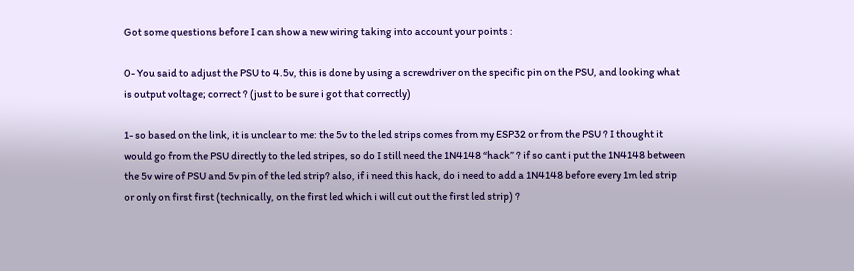Got some questions before I can show a new wiring taking into account your points :

0- You said to adjust the PSU to 4.5v, this is done by using a screwdriver on the specific pin on the PSU, and looking what is output voltage; correct ? (just to be sure i got that correctly)

1- so based on the link, it is unclear to me: the 5v to the led strips comes from my ESP32 or from the PSU ? I thought it would go from the PSU directly to the led stripes, so do I still need the 1N4148 “hack” ? if so cant i put the 1N4148 between the 5v wire of PSU and 5v pin of the led strip? also, if i need this hack, do i need to add a 1N4148 before every 1m led strip or only on first first (technically, on the first led which i will cut out the first led strip) ?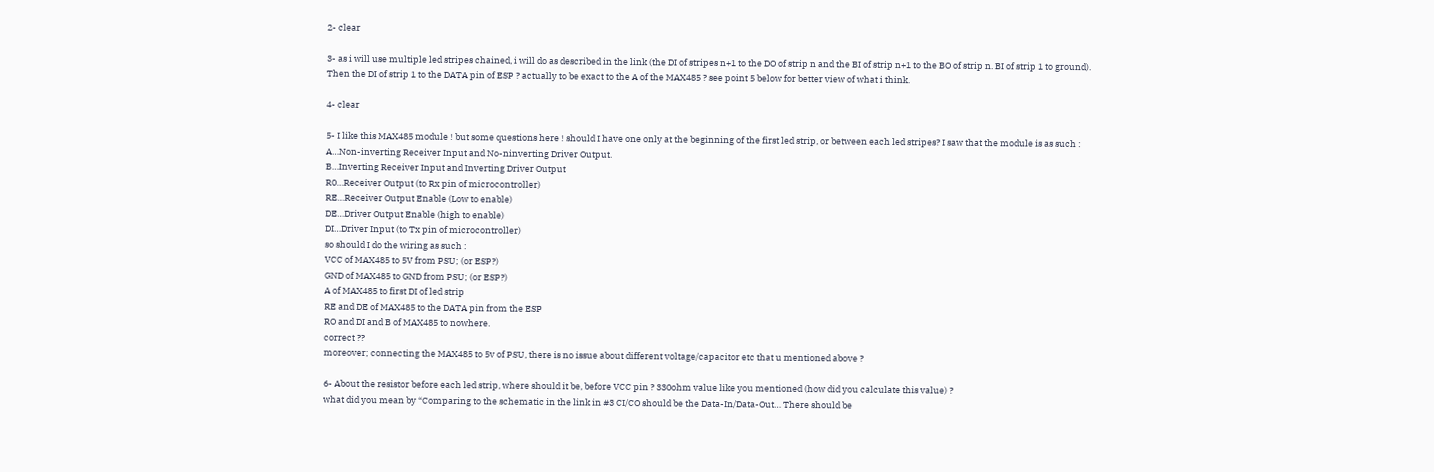2- clear

3- as i will use multiple led stripes chained, i will do as described in the link (the DI of stripes n+1 to the DO of strip n and the BI of strip n+1 to the BO of strip n. BI of strip 1 to ground).
Then the DI of strip 1 to the DATA pin of ESP ? actually to be exact to the A of the MAX485 ? see point 5 below for better view of what i think.

4- clear

5- I like this MAX485 module ! but some questions here ! should I have one only at the beginning of the first led strip, or between each led stripes? I saw that the module is as such :
A…Non-inverting Receiver Input and No-ninverting Driver Output.
B…Inverting Receiver Input and Inverting Driver Output
R0…Receiver Output (to Rx pin of microcontroller)
RE…Receiver Output Enable (Low to enable)
DE…Driver Output Enable (high to enable)
DI…Driver Input (to Tx pin of microcontroller)
so should I do the wiring as such :
VCC of MAX485 to 5V from PSU; (or ESP?)
GND of MAX485 to GND from PSU; (or ESP?)
A of MAX485 to first DI of led strip
RE and DE of MAX485 to the DATA pin from the ESP
RO and DI and B of MAX485 to nowhere.
correct ??
moreover; connecting the MAX485 to 5v of PSU, there is no issue about different voltage/capacitor etc that u mentioned above ?

6- About the resistor before each led strip, where should it be, before VCC pin ? 330ohm value like you mentioned (how did you calculate this value) ?
what did you mean by “Comparing to the schematic in the link in #3 CI/CO should be the Data-In/Data-Out… There should be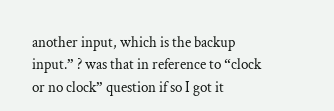another input, which is the backup input.” ? was that in reference to “clock or no clock” question if so I got it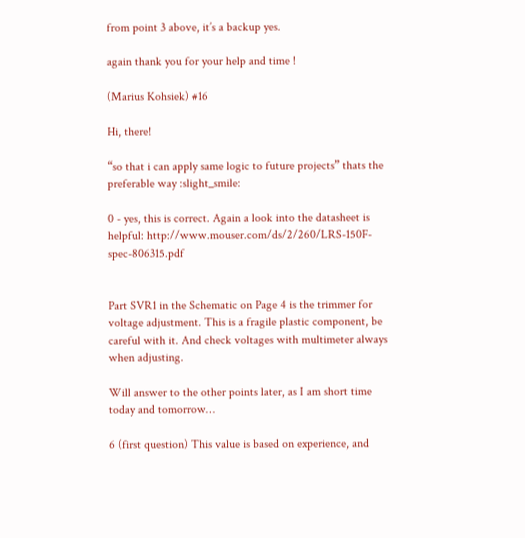from point 3 above, it’s a backup yes.

again thank you for your help and time !

(Marius Kohsiek) #16

Hi, there!

“so that i can apply same logic to future projects” thats the preferable way :slight_smile:

0 - yes, this is correct. Again a look into the datasheet is helpful: http://www.mouser.com/ds/2/260/LRS-150F-spec-806315.pdf


Part SVR1 in the Schematic on Page 4 is the trimmer for voltage adjustment. This is a fragile plastic component, be careful with it. And check voltages with multimeter always when adjusting.

Will answer to the other points later, as I am short time today and tomorrow…

6 (first question) This value is based on experience, and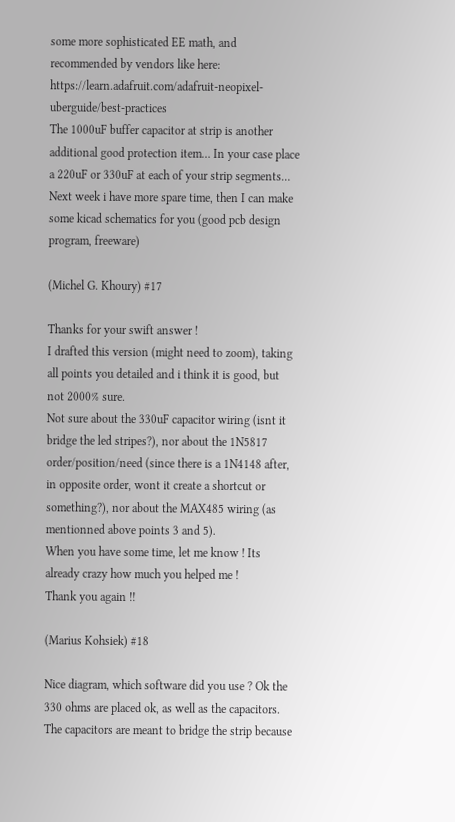some more sophisticated EE math, and recommended by vendors like here: https://learn.adafruit.com/adafruit-neopixel-uberguide/best-practices
The 1000uF buffer capacitor at strip is another additional good protection item… In your case place a 220uF or 330uF at each of your strip segments… Next week i have more spare time, then I can make some kicad schematics for you (good pcb design program, freeware)

(Michel G. Khoury) #17

Thanks for your swift answer !
I drafted this version (might need to zoom), taking all points you detailed and i think it is good, but not 2000% sure.
Not sure about the 330uF capacitor wiring (isnt it bridge the led stripes?), nor about the 1N5817 order/position/need (since there is a 1N4148 after, in opposite order, wont it create a shortcut or something?), nor about the MAX485 wiring (as mentionned above points 3 and 5).
When you have some time, let me know ! Its already crazy how much you helped me !
Thank you again !!

(Marius Kohsiek) #18

Nice diagram, which software did you use ? Ok the 330 ohms are placed ok, as well as the capacitors. The capacitors are meant to bridge the strip because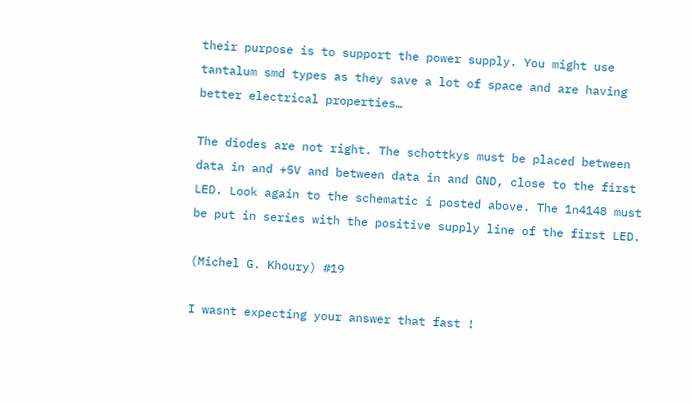their purpose is to support the power supply. You might use tantalum smd types as they save a lot of space and are having better electrical properties…

The diodes are not right. The schottkys must be placed between data in and +5V and between data in and GND, close to the first LED. Look again to the schematic i posted above. The 1n4148 must be put in series with the positive supply line of the first LED.

(Michel G. Khoury) #19

I wasnt expecting your answer that fast !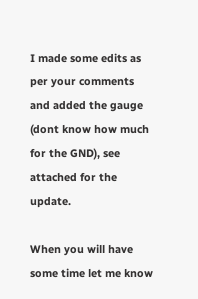I made some edits as per your comments and added the gauge (dont know how much for the GND), see attached for the update.

When you will have some time let me know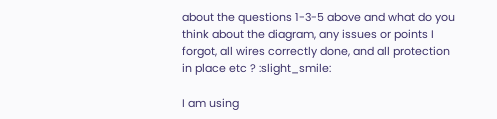about the questions 1-3-5 above and what do you think about the diagram, any issues or points I forgot, all wires correctly done, and all protection in place etc ? :slight_smile:

I am using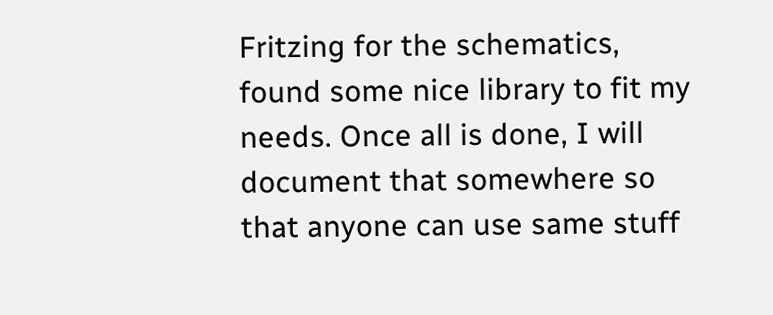Fritzing for the schematics, found some nice library to fit my needs. Once all is done, I will document that somewhere so that anyone can use same stuff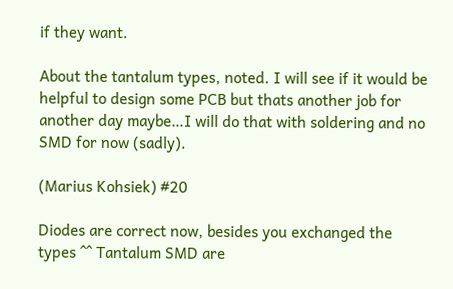if they want.

About the tantalum types, noted. I will see if it would be helpful to design some PCB but thats another job for another day maybe…I will do that with soldering and no SMD for now (sadly).

(Marius Kohsiek) #20

Diodes are correct now, besides you exchanged the types ^^ Tantalum SMD are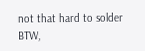not that hard to solder BTW,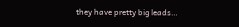they have pretty big leads…